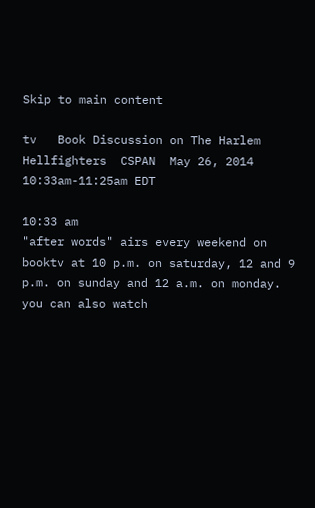Skip to main content

tv   Book Discussion on The Harlem Hellfighters  CSPAN  May 26, 2014 10:33am-11:25am EDT

10:33 am
"after words" airs every weekend on booktv at 10 p.m. on saturday, 12 and 9 p.m. on sunday and 12 a.m. on monday. you can also watch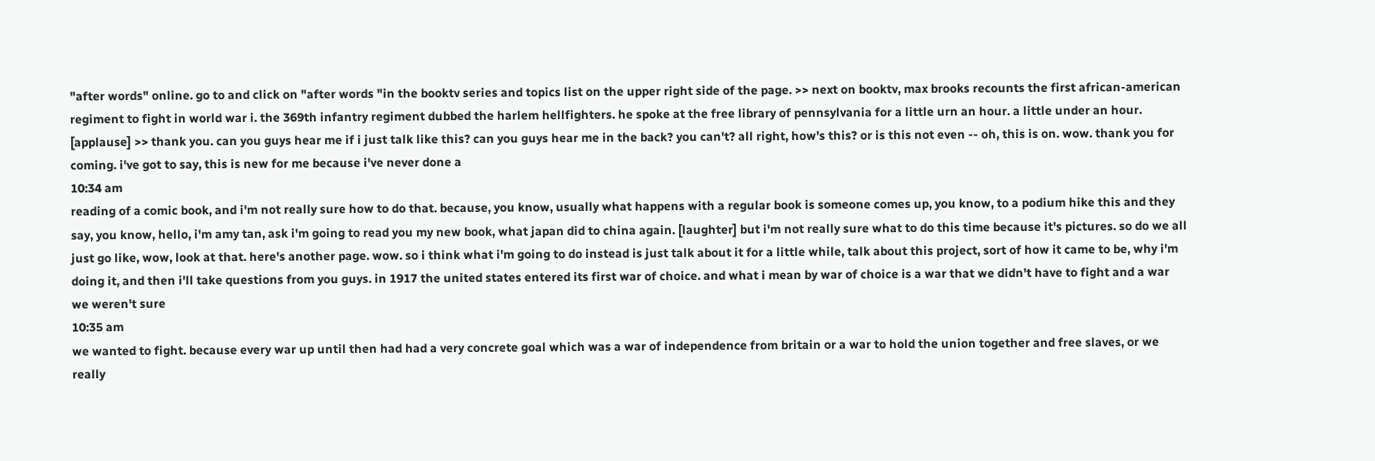"after words" online. go to and click on "after words "in the booktv series and topics list on the upper right side of the page. >> next on booktv, max brooks recounts the first african-american regiment to fight in world war i. the 369th infantry regiment dubbed the harlem hellfighters. he spoke at the free library of pennsylvania for a little urn an hour. a little under an hour. [applause] >> thank you. can you guys hear me if i just talk like this? can you guys hear me in the back? you can't? all right, how's this? or is this not even -- oh, this is on. wow. thank you for coming. i've got to say, this is new for me because i've never done a
10:34 am
reading of a comic book, and i'm not really sure how to do that. because, you know, usually what happens with a regular book is someone comes up, you know, to a podium hike this and they say, you know, hello, i'm amy tan, ask i'm going to read you my new book, what japan did to china again. [laughter] but i'm not really sure what to do this time because it's pictures. so do we all just go like, wow, look at that. here's another page. wow. so i think what i'm going to do instead is just talk about it for a little while, talk about this project, sort of how it came to be, why i'm doing it, and then i'll take questions from you guys. in 1917 the united states entered its first war of choice. and what i mean by war of choice is a war that we didn't have to fight and a war we weren't sure
10:35 am
we wanted to fight. because every war up until then had had a very concrete goal which was a war of independence from britain or a war to hold the union together and free slaves, or we really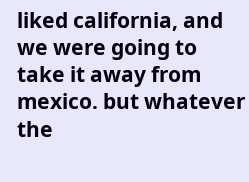liked california, and we were going to take it away from mexico. but whatever the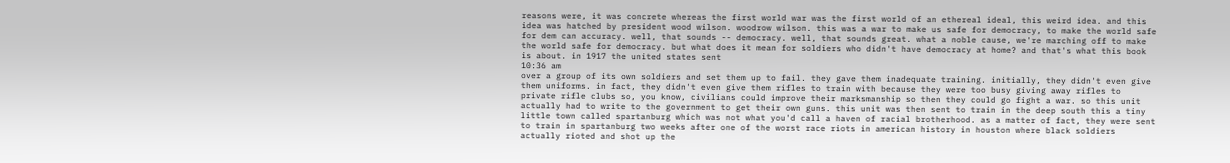reasons were, it was concrete whereas the first world war was the first world of an ethereal ideal, this weird idea. and this idea was hatched by president wood wilson. woodrow wilson. this was a war to make us safe for democracy, to make the world safe for dem can accuracy. well, that sounds -- democracy. well, that sounds great. what a noble cause, we're marching off to make the world safe for democracy. but what does it mean for soldiers who didn't have democracy at home? and that's what this book is about. in 1917 the united states sent
10:36 am
over a group of its own soldiers and set them up to fail. they gave them inadequate training. initially, they didn't even give them uniforms. in fact, they didn't even give them rifles to train with because they were too busy giving away rifles to private rifle clubs so, you know, civilians could improve their marksmanship so then they could go fight a war. so this unit actually had to write to the government to get their own guns. this unit was then sent to train in the deep south this a tiny little town called spartanburg which was not what you'd call a haven of racial brotherhood. as a matter of fact, they were sent to train in spartanburg two weeks after one of the worst race riots in american history in houston where black soldiers actually rioted and shot up the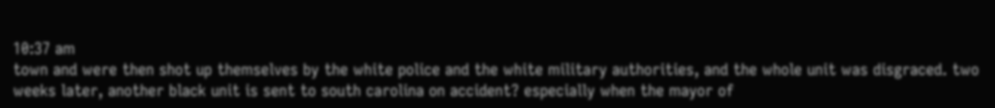10:37 am
town and were then shot up themselves by the white police and the white military authorities, and the whole unit was disgraced. two weeks later, another black unit is sent to south carolina on accident? especially when the mayor of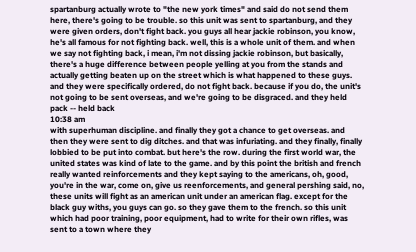spartanburg actually wrote to "the new york times" and said do not send them here, there's going to be trouble. so this unit was sent to spartanburg, and they were given orders, don't fight back. you guys all hear jackie robinson, you know, he's all famous for not fighting back. well, this is a whole unit of them. and when we say not fighting back, i mean, i'm not dissing jackie robinson, but basically, there's a huge difference between people yelling at you from the stands and actually getting beaten up on the street which is what happened to these guys. and they were specifically ordered, do not fight back. because if you do, the unit's not going to be sent overseas, and we're going to be disgraced. and they held pack -- held back
10:38 am
with superhuman discipline. and finally they got a chance to get overseas. and then they were sent to dig ditches. and that was infuriating. and they finally, finally lobbied to be put into combat. but here's the row. during the first world war, the united states was kind of late to the game. and by this point the british and french really wanted reinforcements and they kept saying to the americans, oh, good, you're in the war, come on, give us reenforcements, and general pershing said, no, these units will fight as an american unit under an american flag. except for the black guy withs, you guys can go. so they gave them to the french. so this unit which had poor training, poor equipment, had to write for their own rifles, was sent to a town where they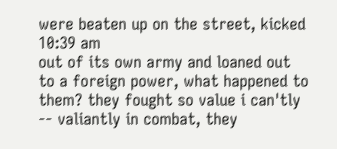were beaten up on the street, kicked
10:39 am
out of its own army and loaned out to a foreign power, what happened to them? they fought so value i can'tly -- valiantly in combat, they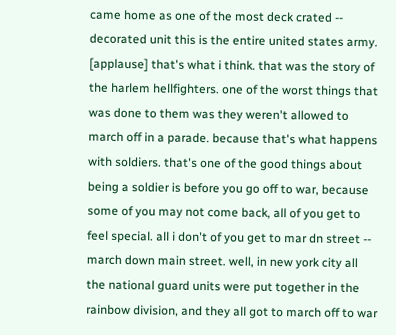came home as one of the most deck crated -- decorated unit this is the entire united states army. [applause] that's what i think. that was the story of the harlem hellfighters. one of the worst things that was done to them was they weren't allowed to march off in a parade. because that's what happens with soldiers. that's one of the good things about being a soldier is before you go off to war, because some of you may not come back, all of you get to feel special. all i don't of you get to mar dn street -- march down main street. well, in new york city all the national guard units were put together in the rainbow division, and they all got to march off to war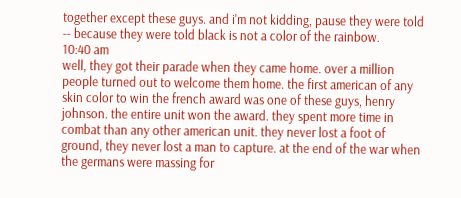together except these guys. and i'm not kidding, pause they were told -- because they were told black is not a color of the rainbow.
10:40 am
well, they got their parade when they came home. over a million people turned out to welcome them home. the first american of any skin color to win the french award was one of these guys, henry johnson. the entire unit won the award. they spent more time in combat than any other american unit. they never lost a foot of ground, they never lost a man to capture. at the end of the war when the germans were massing for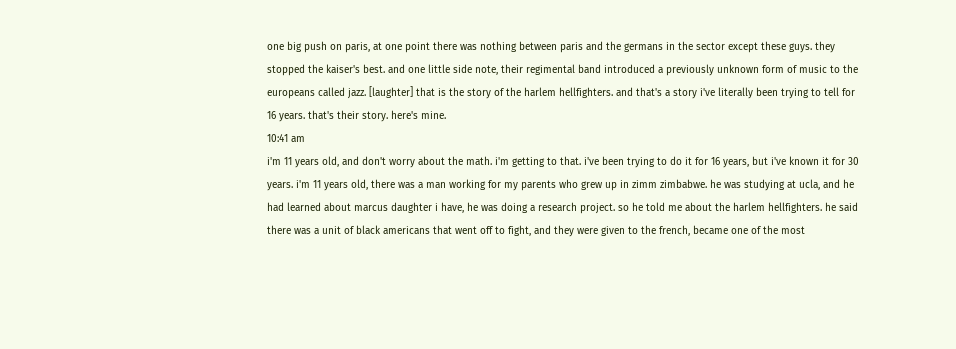one big push on paris, at one point there was nothing between paris and the germans in the sector except these guys. they stopped the kaiser's best. and one little side note, their regimental band introduced a previously unknown form of music to the europeans called jazz. [laughter] that is the story of the harlem hellfighters. and that's a story i've literally been trying to tell for 16 years. that's their story. here's mine.
10:41 am
i'm 11 years old, and don't worry about the math. i'm getting to that. i've been trying to do it for 16 years, but i've known it for 30 years. i'm 11 years old, there was a man working for my parents who grew up in zimm zimbabwe. he was studying at ucla, and he had learned about marcus daughter i have, he was doing a research project. so he told me about the harlem hellfighters. he said there was a unit of black americans that went off to fight, and they were given to the french, became one of the most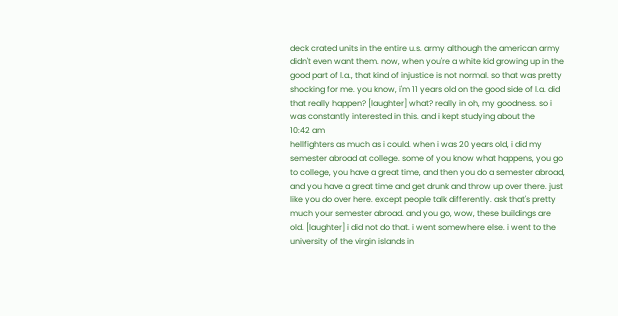deck crated units in the entire u.s. army although the american army didn't even want them. now, when you're a white kid growing up in the good part of l.a., that kind of injustice is not normal. so that was pretty shocking for me. you know, i'm 11 years old on the good side of l.a. did that really happen? [laughter] what? really in oh, my goodness. so i was constantly interested in this. and i kept studying about the
10:42 am
hellfighters as much as i could. when i was 20 years old, i did my semester abroad at college. some of you know what happens, you go to college, you have a great time, and then you do a semester abroad, and you have a great time and get drunk and throw up over there. just like you do over here. except people talk differently. ask that's pretty much your semester abroad. and you go, wow, these buildings are old. [laughter] i did not do that. i went somewhere else. i went to the university of the virgin islands in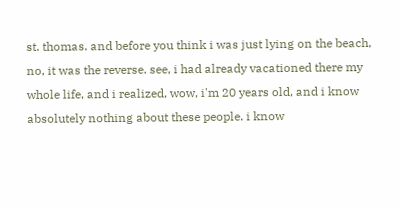st. thomas. and before you think i was just lying on the beach, no, it was the reverse. see, i had already vacationed there my whole life, and i realized, wow, i'm 20 years old, and i know absolutely nothing about these people. i know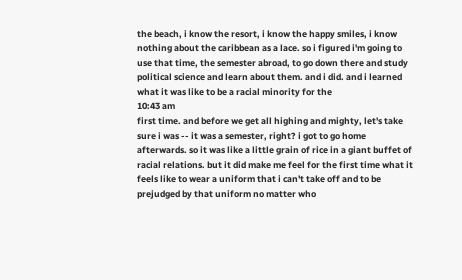the beach, i know the resort, i know the happy smiles, i know nothing about the caribbean as a lace. so i figured i'm going to use that time, the semester abroad, to go down there and study political science and learn about them. and i did. and i learned what it was like to be a racial minority for the
10:43 am
first time. and before we get all highing and mighty, let's take sure i was -- it was a semester, right? i got to go home afterwards. so it was like a little grain of rice in a giant buffet of racial relations. but it did make me feel for the first time what it feels like to wear a uniform that i can't take off and to be prejudged by that uniform no matter who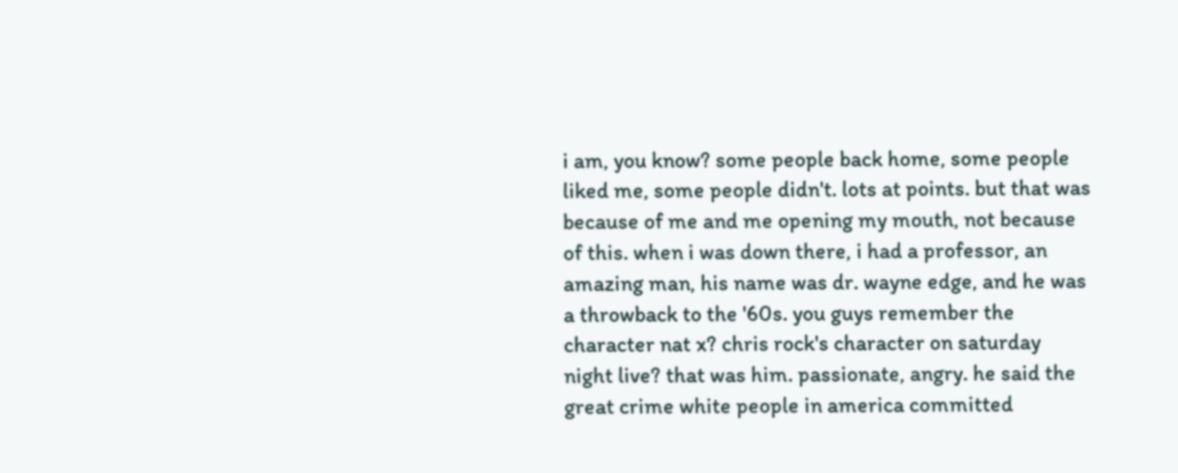i am, you know? some people back home, some people liked me, some people didn't. lots at points. but that was because of me and me opening my mouth, not because of this. when i was down there, i had a professor, an amazing man, his name was dr. wayne edge, and he was a throwback to the '60s. you guys remember the character nat x? chris rock's character on saturday night live? that was him. passionate, angry. he said the great crime white people in america committed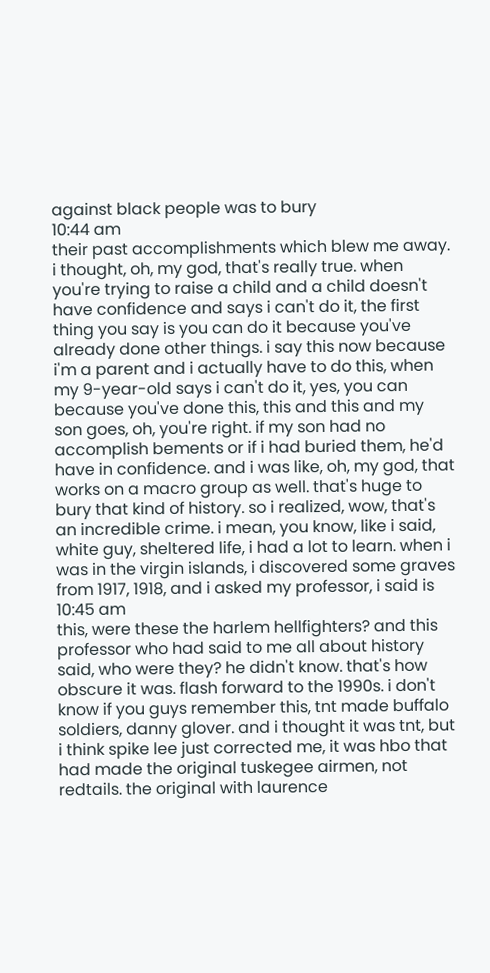against black people was to bury
10:44 am
their past accomplishments which blew me away. i thought, oh, my god, that's really true. when you're trying to raise a child and a child doesn't have confidence and says i can't do it, the first thing you say is you can do it because you've already done other things. i say this now because i'm a parent and i actually have to do this, when my 9-year-old says i can't do it, yes, you can because you've done this, this and this and my son goes, oh, you're right. if my son had no accomplish bements or if i had buried them, he'd have in confidence. and i was like, oh, my god, that works on a macro group as well. that's huge to bury that kind of history. so i realized, wow, that's an incredible crime. i mean, you know, like i said, white guy, sheltered life, i had a lot to learn. when i was in the virgin islands, i discovered some graves from 1917, 1918, and i asked my professor, i said is
10:45 am
this, were these the harlem hellfighters? and this professor who had said to me all about history said, who were they? he didn't know. that's how obscure it was. flash forward to the 1990s. i don't know if you guys remember this, tnt made buffalo soldiers, danny glover. and i thought it was tnt, but i think spike lee just corrected me, it was hbo that had made the original tuskegee airmen, not redtails. the original with laurence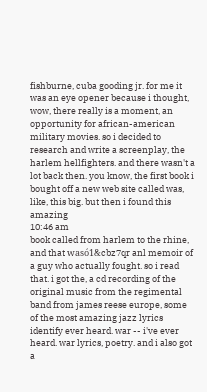fishburne, cuba gooding jr. for me it was an eye opener because i thought, wow, there really is a moment, an opportunity for african-american military movies. so i decided to research and write a screenplay, the harlem hellfighters. and there wasn't a lot back then. you know, the first book i bought off a new web site called was, like, this big. but then i found this amazing
10:46 am
book called from harlem to the rhine, and that wasó1&cbz7qr anl memoir of a guy who actually fought. so i read that. i got the, a cd recording of the original music from the regimental band from james reese europe, some of the most amazing jazz lyrics identify ever heard. war -- i've ever heard. war lyrics, poetry. and i also got a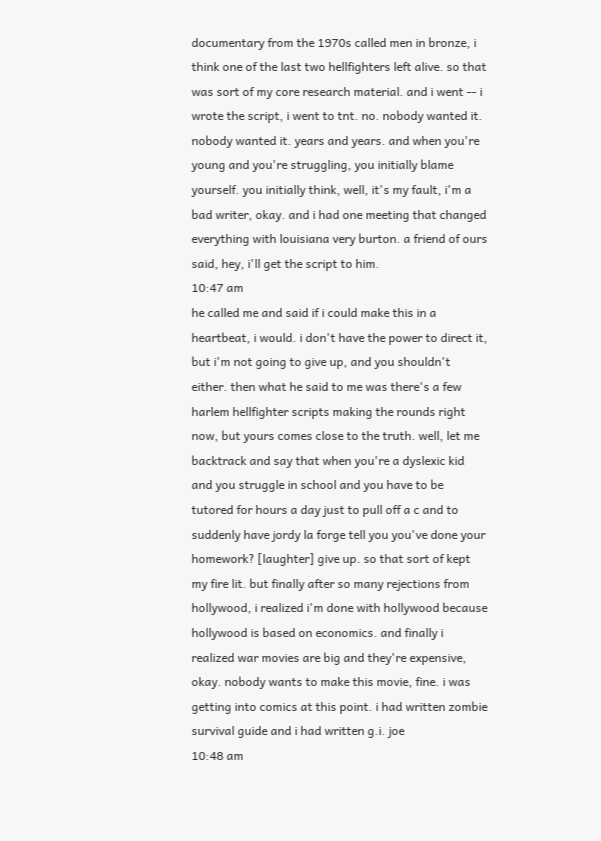documentary from the 1970s called men in bronze, i think one of the last two hellfighters left alive. so that was sort of my core research material. and i went -- i wrote the script, i went to tnt. no. nobody wanted it. nobody wanted it. years and years. and when you're young and you're struggling, you initially blame yourself. you initially think, well, it's my fault, i'm a bad writer, okay. and i had one meeting that changed everything with louisiana very burton. a friend of ours said, hey, i'll get the script to him.
10:47 am
he called me and said if i could make this in a heartbeat, i would. i don't have the power to direct it, but i'm not going to give up, and you shouldn't either. then what he said to me was there's a few harlem hellfighter scripts making the rounds right now, but yours comes close to the truth. well, let me backtrack and say that when you're a dyslexic kid and you struggle in school and you have to be tutored for hours a day just to pull off a c and to suddenly have jordy la forge tell you you've done your homework? [laughter] give up. so that sort of kept my fire lit. but finally after so many rejections from hollywood, i realized i'm done with hollywood because hollywood is based on economics. and finally i realized war movies are big and they're expensive, okay. nobody wants to make this movie, fine. i was getting into comics at this point. i had written zombie survival guide and i had written g.i. joe
10:48 am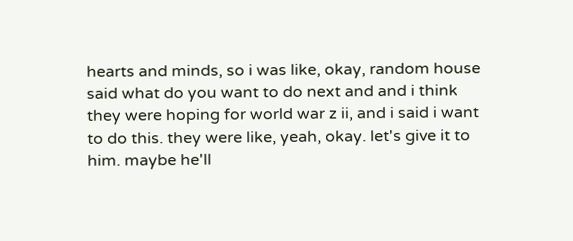hearts and minds, so i was like, okay, random house said what do you want to do next and and i think they were hoping for world war z ii, and i said i want to do this. they were like, yeah, okay. let's give it to him. maybe he'll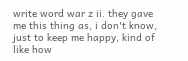write word war z ii. they gave me this thing as, i don't know, just to keep me happy, kind of like how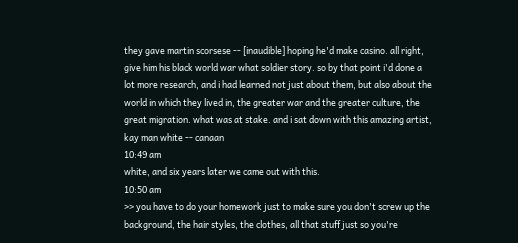they gave martin scorsese -- [inaudible] hoping he'd make casino. all right, give him his black world war what soldier story. so by that point i'd done a lot more research, and i had learned not just about them, but also about the world in which they lived in, the greater war and the greater culture, the great migration. what was at stake. and i sat down with this amazing artist, kay man white -- canaan
10:49 am
white, and six years later we came out with this.
10:50 am
>> you have to do your homework just to make sure you don't screw up the background, the hair styles, the clothes, all that stuff just so you're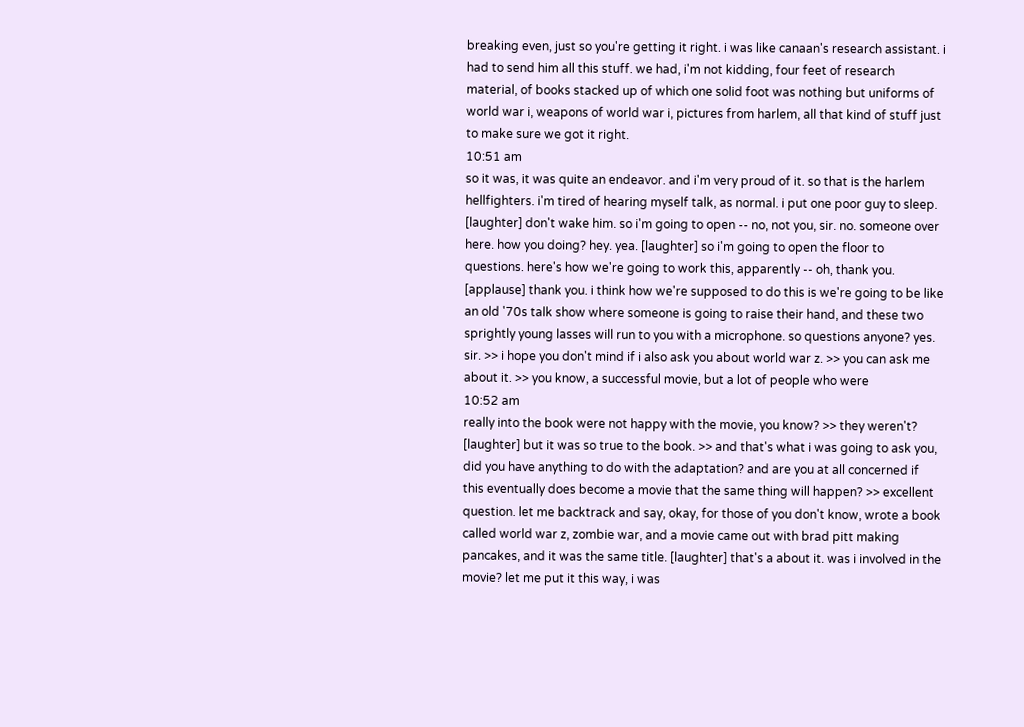breaking even, just so you're getting it right. i was like canaan's research assistant. i had to send him all this stuff. we had, i'm not kidding, four feet of research material, of books stacked up of which one solid foot was nothing but uniforms of world war i, weapons of world war i, pictures from harlem, all that kind of stuff just to make sure we got it right.
10:51 am
so it was, it was quite an endeavor. and i'm very proud of it. so that is the harlem hellfighters. i'm tired of hearing myself talk, as normal. i put one poor guy to sleep. [laughter] don't wake him. so i'm going to open -- no, not you, sir. no. someone over here. how you doing? hey. yea. [laughter] so i'm going to open the floor to questions. here's how we're going to work this, apparently -- oh, thank you. [applause] thank you. i think how we're supposed to do this is we're going to be like an old '70s talk show where someone is going to raise their hand, and these two sprightly young lasses will run to you with a microphone. so questions anyone? yes. sir. >> i hope you don't mind if i also ask you about world war z. >> you can ask me about it. >> you know, a successful movie, but a lot of people who were
10:52 am
really into the book were not happy with the movie, you know? >> they weren't? [laughter] but it was so true to the book. >> and that's what i was going to ask you, did you have anything to do with the adaptation? and are you at all concerned if this eventually does become a movie that the same thing will happen? >> excellent question. let me backtrack and say, okay, for those of you don't know, wrote a book called world war z, zombie war, and a movie came out with brad pitt making pancakes, and it was the same title. [laughter] that's a about it. was i involved in the movie? let me put it this way, i was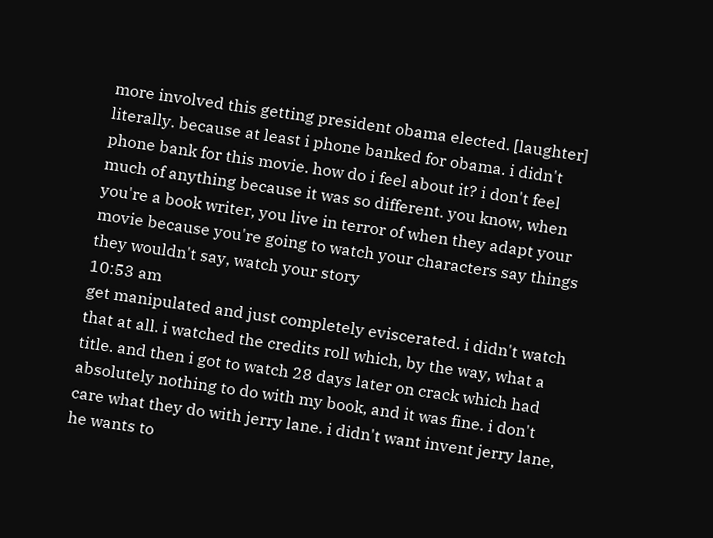more involved this getting president obama elected. [laughter] literally. because at least i phone banked for obama. i didn't phone bank for this movie. how do i feel about it? i don't feel much of anything because it was so different. you know, when you're a book writer, you live in terror of when they adapt your movie because you're going to watch your characters say things they wouldn't say, watch your story
10:53 am
get manipulated and just completely eviscerated. i didn't watch that at all. i watched the credits roll which, by the way, what a title. and then i got to watch 28 days later on crack which had absolutely nothing to do with my book, and it was fine. i don't care what they do with jerry lane. i didn't want invent jerry lane, he wants to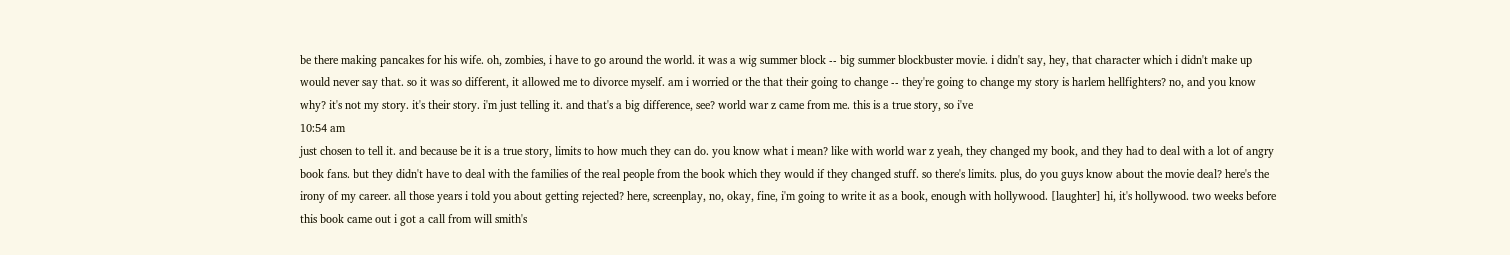be there making pancakes for his wife. oh, zombies, i have to go around the world. it was a wig summer block -- big summer blockbuster movie. i didn't say, hey, that character which i didn't make up would never say that. so it was so different, it allowed me to divorce myself. am i worried or the that their going to change -- they're going to change my story is harlem hellfighters? no, and you know why? it's not my story. it's their story. i'm just telling it. and that's a big difference, see? world war z came from me. this is a true story, so i've
10:54 am
just chosen to tell it. and because be it is a true story, limits to how much they can do. you know what i mean? like with world war z yeah, they changed my book, and they had to deal with a lot of angry book fans. but they didn't have to deal with the families of the real people from the book which they would if they changed stuff. so there's limits. plus, do you guys know about the movie deal? here's the irony of my career. all those years i told you about getting rejected? here, screenplay, no, okay, fine, i'm going to write it as a book, enough with hollywood. [laughter] hi, it's hollywood. two weeks before this book came out i got a call from will smith's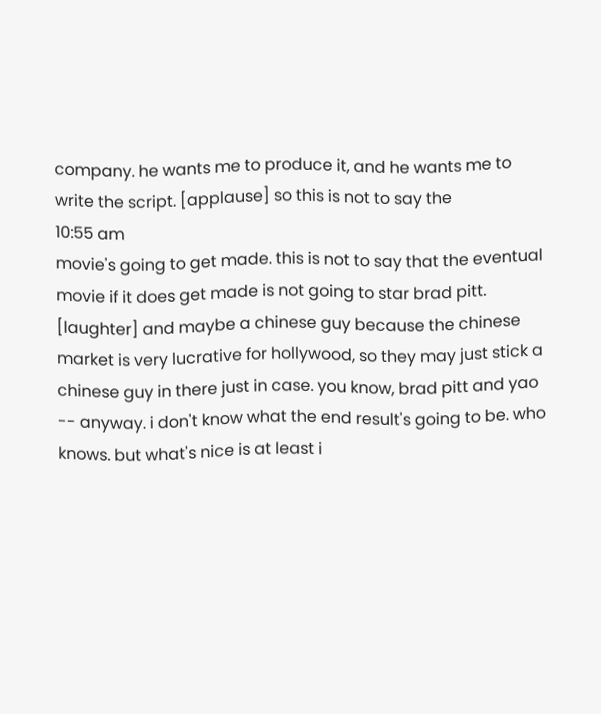company. he wants me to produce it, and he wants me to write the script. [applause] so this is not to say the
10:55 am
movie's going to get made. this is not to say that the eventual movie if it does get made is not going to star brad pitt. [laughter] and maybe a chinese guy because the chinese market is very lucrative for hollywood, so they may just stick a chinese guy in there just in case. you know, brad pitt and yao -- anyway. i don't know what the end result's going to be. who knows. but what's nice is at least i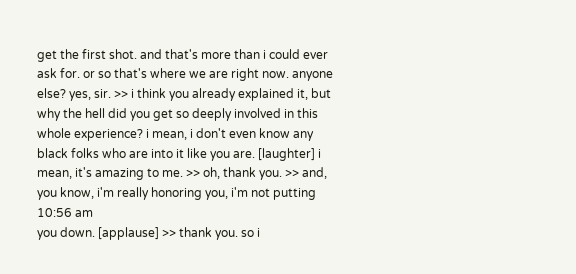get the first shot. and that's more than i could ever ask for. or so that's where we are right now. anyone else? yes, sir. >> i think you already explained it, but why the hell did you get so deeply involved in this whole experience? i mean, i don't even know any black folks who are into it like you are. [laughter] i mean, it's amazing to me. >> oh, thank you. >> and, you know, i'm really honoring you, i'm not putting
10:56 am
you down. [applause] >> thank you. so i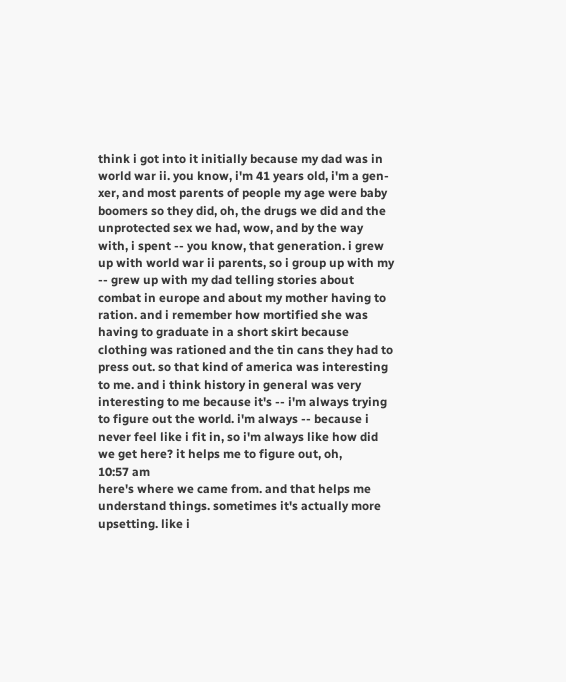think i got into it initially because my dad was in world war ii. you know, i'm 41 years old, i'm a gen-xer, and most parents of people my age were baby boomers so they did, oh, the drugs we did and the unprotected sex we had, wow, and by the way with, i spent -- you know, that generation. i grew up with world war ii parents, so i group up with my -- grew up with my dad telling stories about combat in europe and about my mother having to ration. and i remember how mortified she was having to graduate in a short skirt because clothing was rationed and the tin cans they had to press out. so that kind of america was interesting to me. and i think history in general was very interesting to me because it's -- i'm always trying to figure out the world. i'm always -- because i never feel like i fit in, so i'm always like how did we get here? it helps me to figure out, oh,
10:57 am
here's where we came from. and that helps me understand things. sometimes it's actually more upsetting. like i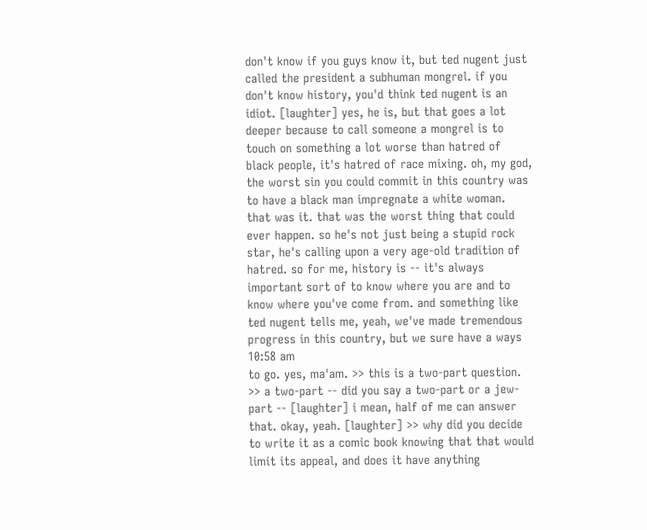don't know if you guys know it, but ted nugent just called the president a subhuman mongrel. if you don't know history, you'd think ted nugent is an idiot. [laughter] yes, he is, but that goes a lot deeper because to call someone a mongrel is to touch on something a lot worse than hatred of black people, it's hatred of race mixing. oh, my god, the worst sin you could commit in this country was to have a black man impregnate a white woman. that was it. that was the worst thing that could ever happen. so he's not just being a stupid rock star, he's calling upon a very age-old tradition of hatred. so for me, history is -- it's always important sort of to know where you are and to know where you've come from. and something like ted nugent tells me, yeah, we've made tremendous progress in this country, but we sure have a ways
10:58 am
to go. yes, ma'am. >> this is a two-part question. >> a two-part -- did you say a two-part or a jew-part -- [laughter] i mean, half of me can answer that. okay, yeah. [laughter] >> why did you decide to write it as a comic book knowing that that would limit its appeal, and does it have anything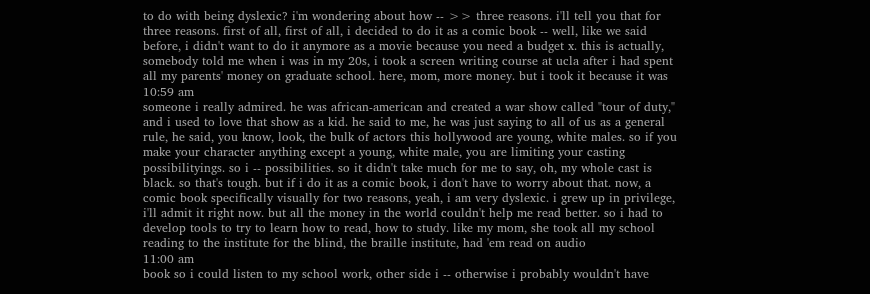to do with being dyslexic? i'm wondering about how -- >> three reasons. i'll tell you that for three reasons. first of all, first of all, i decided to do it as a comic book -- well, like we said before, i didn't want to do it anymore as a movie because you need a budget x. this is actually, somebody told me when i was in my 20s, i took a screen writing course at ucla after i had spent all my parents' money on graduate school. here, mom, more money. but i took it because it was
10:59 am
someone i really admired. he was african-american and created a war show called "tour of duty," and i used to love that show as a kid. he said to me, he was just saying to all of us as a general rule, he said, you know, look, the bulk of actors this hollywood are young, white males. so if you make your character anything except a young, white male, you are limiting your casting possibilityings. so i -- possibilities. so it didn't take much for me to say, oh, my whole cast is black. so that's tough. but if i do it as a comic book, i don't have to worry about that. now, a comic book specifically visually for two reasons, yeah, i am very dyslexic. i grew up in privilege, i'll admit it right now. but all the money in the world couldn't help me read better. so i had to develop tools to try to learn how to read, how to study. like my mom, she took all my school reading to the institute for the blind, the braille institute, had 'em read on audio
11:00 am
book so i could listen to my school work, other side i -- otherwise i probably wouldn't have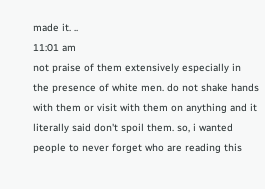made it. ..
11:01 am
not praise of them extensively especially in the presence of white men. do not shake hands with them or visit with them on anything and it literally said don't spoil them. so, i wanted people to never forget who are reading this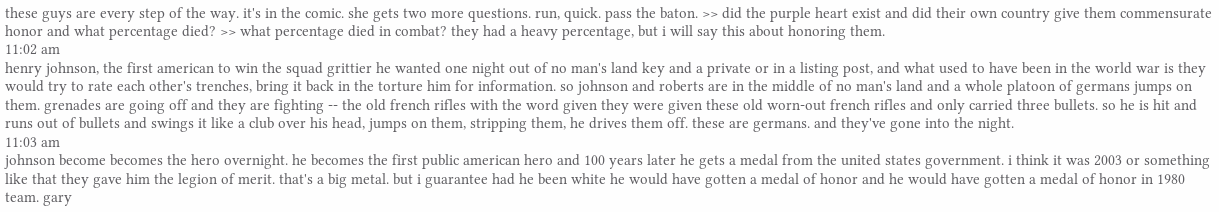these guys are every step of the way. it's in the comic. she gets two more questions. run, quick. pass the baton. >> did the purple heart exist and did their own country give them commensurate honor and what percentage died? >> what percentage died in combat? they had a heavy percentage, but i will say this about honoring them.
11:02 am
henry johnson, the first american to win the squad grittier he wanted one night out of no man's land key and a private or in a listing post, and what used to have been in the world war is they would try to rate each other's trenches, bring it back in the torture him for information. so johnson and roberts are in the middle of no man's land and a whole platoon of germans jumps on them. grenades are going off and they are fighting -- the old french rifles with the word given they were given these old worn-out french rifles and only carried three bullets. so he is hit and runs out of bullets and swings it like a club over his head, jumps on them, stripping them, he drives them off. these are germans. and they've gone into the night.
11:03 am
johnson become becomes the hero overnight. he becomes the first public american hero and 100 years later he gets a medal from the united states government. i think it was 2003 or something like that they gave him the legion of merit. that's a big metal. but i guarantee had he been white he would have gotten a medal of honor and he would have gotten a medal of honor in 1980 team. gary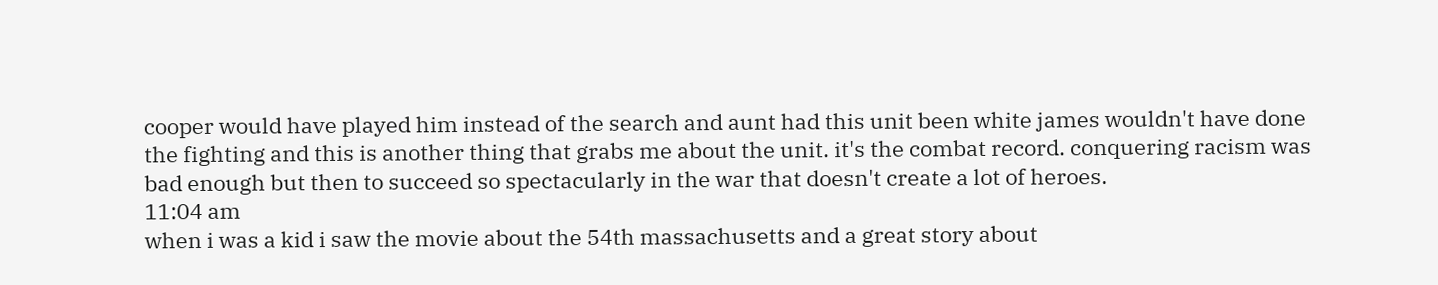cooper would have played him instead of the search and aunt had this unit been white james wouldn't have done the fighting and this is another thing that grabs me about the unit. it's the combat record. conquering racism was bad enough but then to succeed so spectacularly in the war that doesn't create a lot of heroes.
11:04 am
when i was a kid i saw the movie about the 54th massachusetts and a great story about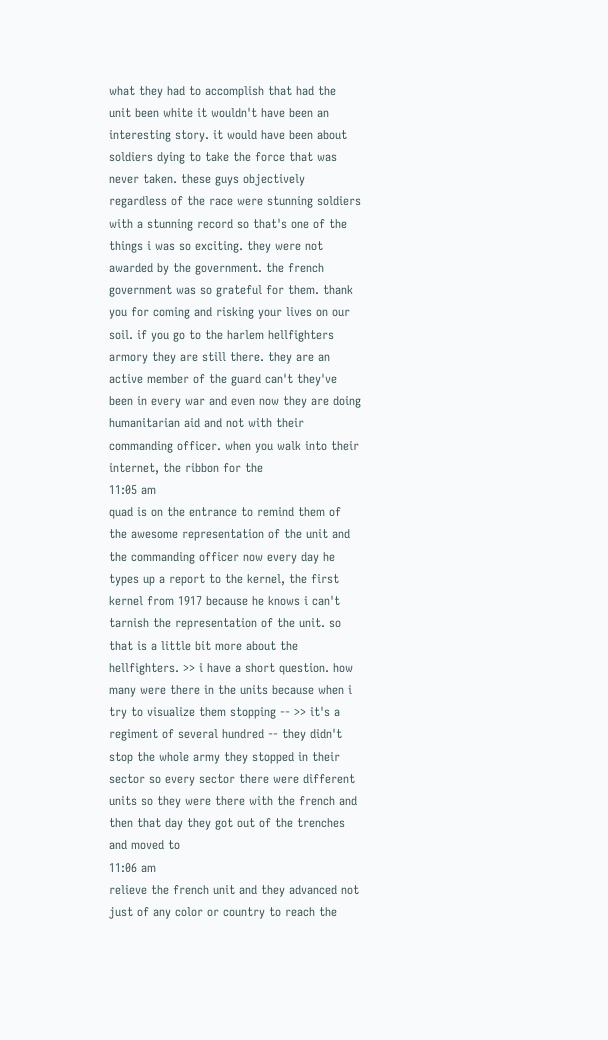what they had to accomplish that had the unit been white it wouldn't have been an interesting story. it would have been about soldiers dying to take the force that was never taken. these guys objectively regardless of the race were stunning soldiers with a stunning record so that's one of the things i was so exciting. they were not awarded by the government. the french government was so grateful for them. thank you for coming and risking your lives on our soil. if you go to the harlem hellfighters armory they are still there. they are an active member of the guard can't they've been in every war and even now they are doing humanitarian aid and not with their commanding officer. when you walk into their internet, the ribbon for the
11:05 am
quad is on the entrance to remind them of the awesome representation of the unit and the commanding officer now every day he types up a report to the kernel, the first kernel from 1917 because he knows i can't tarnish the representation of the unit. so that is a little bit more about the hellfighters. >> i have a short question. how many were there in the units because when i try to visualize them stopping -- >> it's a regiment of several hundred -- they didn't stop the whole army they stopped in their sector so every sector there were different units so they were there with the french and then that day they got out of the trenches and moved to
11:06 am
relieve the french unit and they advanced not just of any color or country to reach the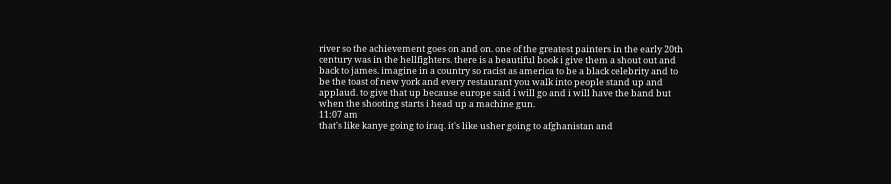river so the achievement goes on and on. one of the greatest painters in the early 20th century was in the hellfighters. there is a beautiful book i give them a shout out and back to james. imagine in a country so racist as america to be a black celebrity and to be the toast of new york and every restaurant you walk into people stand up and applaud. to give that up because europe said i will go and i will have the band but when the shooting starts i head up a machine gun.
11:07 am
that's like kanye going to iraq. it's like usher going to afghanistan and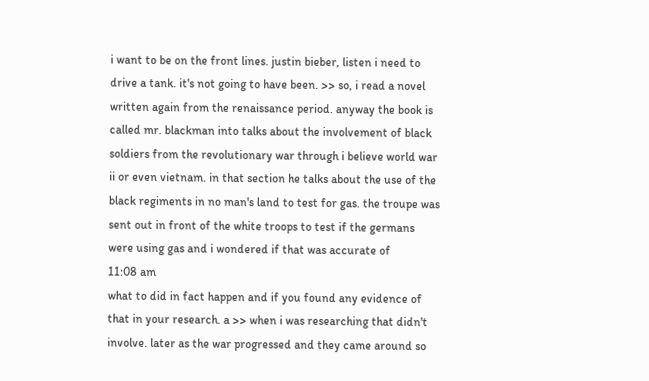i want to be on the front lines. justin bieber, listen i need to drive a tank. it's not going to have been. >> so, i read a novel written again from the renaissance period. anyway the book is called mr. blackman into talks about the involvement of black soldiers from the revolutionary war through i believe world war ii or even vietnam. in that section he talks about the use of the black regiments in no man's land to test for gas. the troupe was sent out in front of the white troops to test if the germans were using gas and i wondered if that was accurate of
11:08 am
what to did in fact happen and if you found any evidence of that in your research. a >> when i was researching that didn't involve. later as the war progressed and they came around so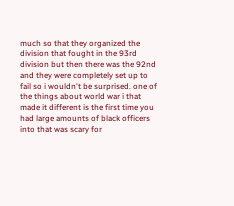much so that they organized the division that fought in the 93rd division but then there was the 92nd and they were completely set up to fail so i wouldn't be surprised. one of the things about world war i that made it different is the first time you had large amounts of black officers into that was scary for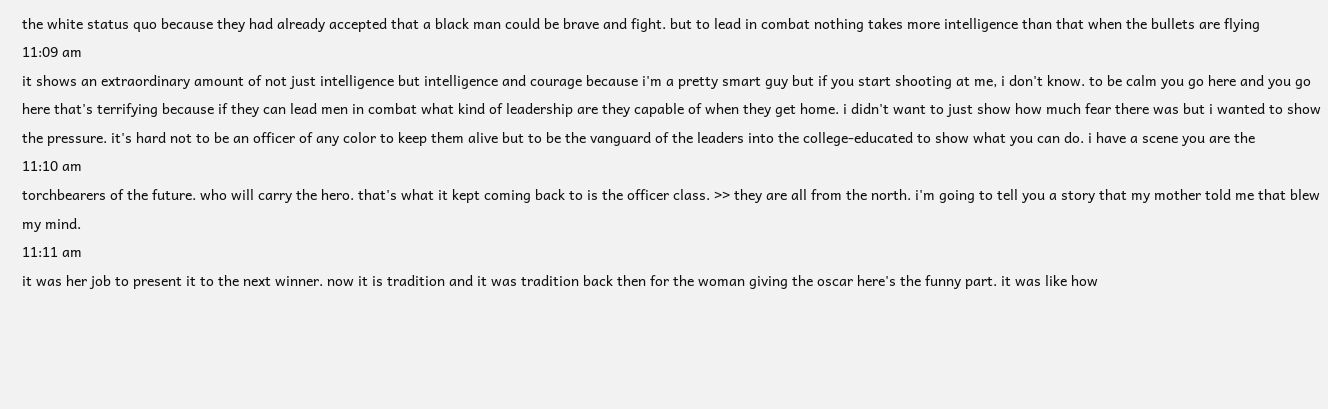the white status quo because they had already accepted that a black man could be brave and fight. but to lead in combat nothing takes more intelligence than that when the bullets are flying
11:09 am
it shows an extraordinary amount of not just intelligence but intelligence and courage because i'm a pretty smart guy but if you start shooting at me, i don't know. to be calm you go here and you go here that's terrifying because if they can lead men in combat what kind of leadership are they capable of when they get home. i didn't want to just show how much fear there was but i wanted to show the pressure. it's hard not to be an officer of any color to keep them alive but to be the vanguard of the leaders into the college-educated to show what you can do. i have a scene you are the
11:10 am
torchbearers of the future. who will carry the hero. that's what it kept coming back to is the officer class. >> they are all from the north. i'm going to tell you a story that my mother told me that blew my mind.
11:11 am
it was her job to present it to the next winner. now it is tradition and it was tradition back then for the woman giving the oscar here's the funny part. it was like how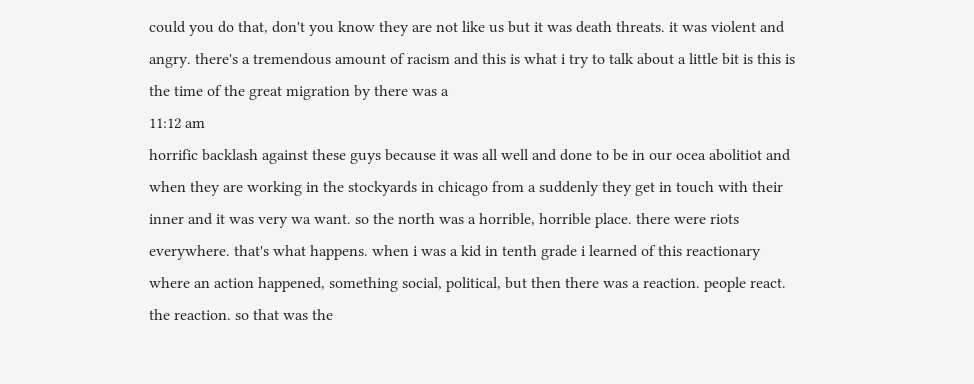could you do that, don't you know they are not like us but it was death threats. it was violent and angry. there's a tremendous amount of racism and this is what i try to talk about a little bit is this is the time of the great migration by there was a
11:12 am
horrific backlash against these guys because it was all well and done to be in our ocea abolitiot and when they are working in the stockyards in chicago from a suddenly they get in touch with their inner and it was very wa want. so the north was a horrible, horrible place. there were riots everywhere. that's what happens. when i was a kid in tenth grade i learned of this reactionary where an action happened, something social, political, but then there was a reaction. people react. the reaction. so that was the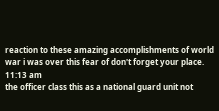reaction to these amazing accomplishments of world war i was over this fear of don't forget your place.
11:13 am
the officer class this as a national guard unit not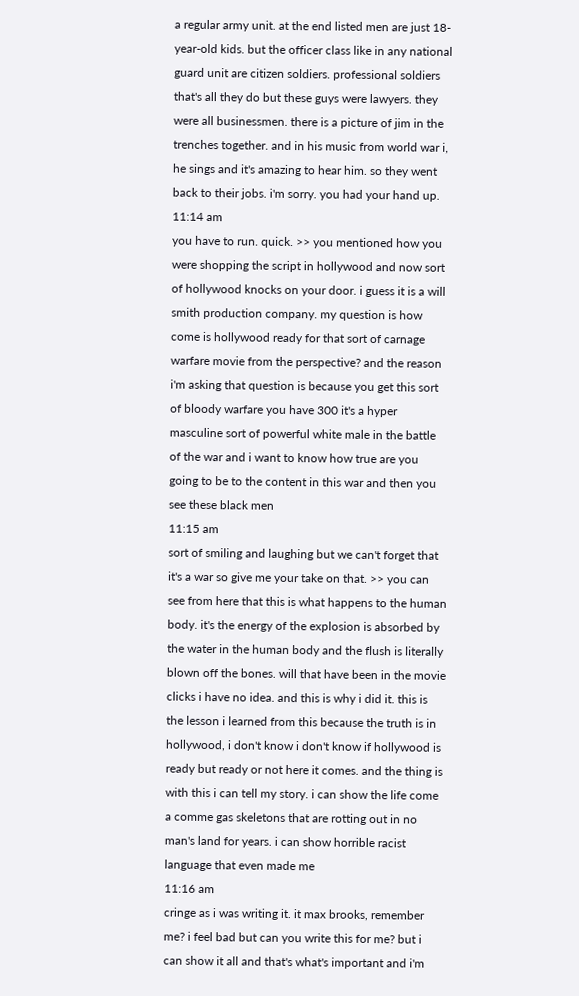a regular army unit. at the end listed men are just 18-year-old kids. but the officer class like in any national guard unit are citizen soldiers. professional soldiers that's all they do but these guys were lawyers. they were all businessmen. there is a picture of jim in the trenches together. and in his music from world war i, he sings and it's amazing to hear him. so they went back to their jobs. i'm sorry. you had your hand up.
11:14 am
you have to run. quick. >> you mentioned how you were shopping the script in hollywood and now sort of hollywood knocks on your door. i guess it is a will smith production company. my question is how come is hollywood ready for that sort of carnage warfare movie from the perspective? and the reason i'm asking that question is because you get this sort of bloody warfare you have 300 it's a hyper masculine sort of powerful white male in the battle of the war and i want to know how true are you going to be to the content in this war and then you see these black men
11:15 am
sort of smiling and laughing but we can't forget that it's a war so give me your take on that. >> you can see from here that this is what happens to the human body. it's the energy of the explosion is absorbed by the water in the human body and the flush is literally blown off the bones. will that have been in the movie clicks i have no idea. and this is why i did it. this is the lesson i learned from this because the truth is in hollywood, i don't know i don't know if hollywood is ready but ready or not here it comes. and the thing is with this i can tell my story. i can show the life come a comme gas skeletons that are rotting out in no man's land for years. i can show horrible racist language that even made me
11:16 am
cringe as i was writing it. it max brooks, remember me? i feel bad but can you write this for me? but i can show it all and that's what's important and i'm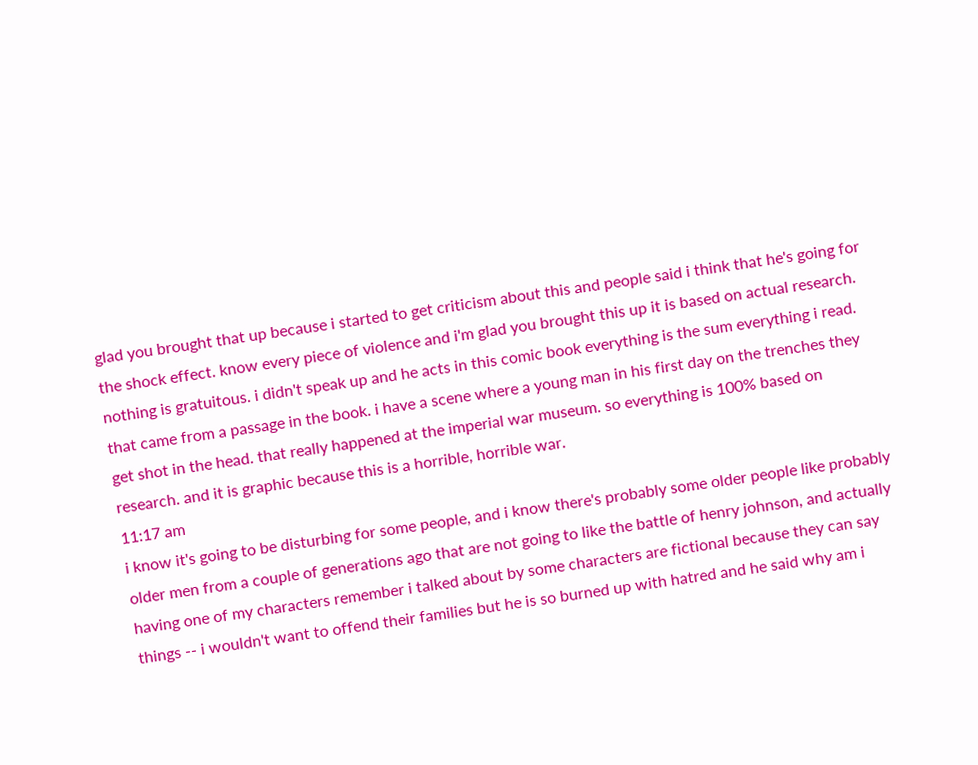glad you brought that up because i started to get criticism about this and people said i think that he's going for the shock effect. know every piece of violence and i'm glad you brought this up it is based on actual research. nothing is gratuitous. i didn't speak up and he acts in this comic book everything is the sum everything i read. that came from a passage in the book. i have a scene where a young man in his first day on the trenches they get shot in the head. that really happened at the imperial war museum. so everything is 100% based on research. and it is graphic because this is a horrible, horrible war.
11:17 am
i know it's going to be disturbing for some people, and i know there's probably some older people like probably older men from a couple of generations ago that are not going to like the battle of henry johnson, and actually having one of my characters remember i talked about by some characters are fictional because they can say things -- i wouldn't want to offend their families but he is so burned up with hatred and he said why am i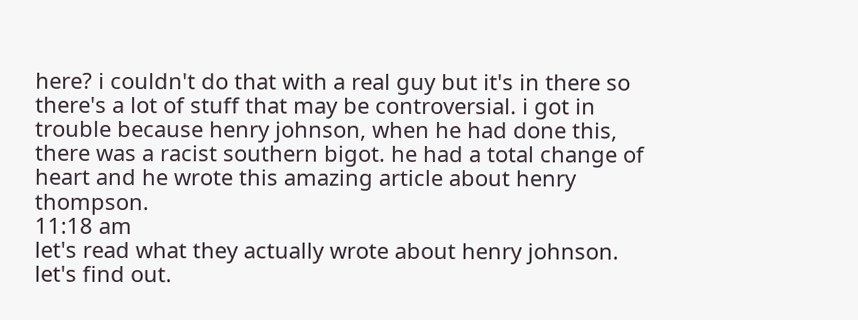here? i couldn't do that with a real guy but it's in there so there's a lot of stuff that may be controversial. i got in trouble because henry johnson, when he had done this, there was a racist southern bigot. he had a total change of heart and he wrote this amazing article about henry thompson.
11:18 am
let's read what they actually wrote about henry johnson. let's find out.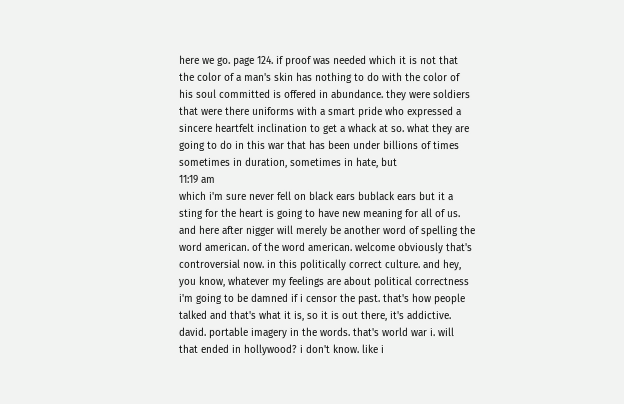here we go. page 124. if proof was needed which it is not that the color of a man's skin has nothing to do with the color of his soul committed is offered in abundance. they were soldiers that were there uniforms with a smart pride who expressed a sincere heartfelt inclination to get a whack at so. what they are going to do in this war that has been under billions of times sometimes in duration, sometimes in hate, but
11:19 am
which i'm sure never fell on black ears bublack ears but it a sting for the heart is going to have new meaning for all of us. and here after nigger will merely be another word of spelling the word american. of the word american. welcome obviously that's controversial now. in this politically correct culture. and hey, you know, whatever my feelings are about political correctness i'm going to be damned if i censor the past. that's how people talked and that's what it is, so it is out there, it's addictive. david. portable imagery in the words. that's world war i. will that ended in hollywood? i don't know. like i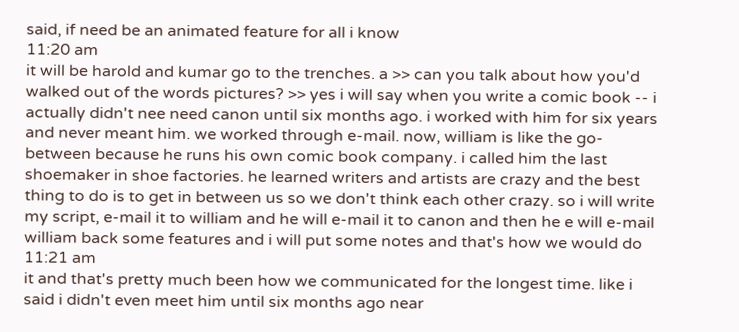said, if need be an animated feature for all i know
11:20 am
it will be harold and kumar go to the trenches. a >> can you talk about how you'd walked out of the words pictures? >> yes i will say when you write a comic book -- i actually didn't nee need canon until six months ago. i worked with him for six years and never meant him. we worked through e-mail. now, william is like the go-between because he runs his own comic book company. i called him the last shoemaker in shoe factories. he learned writers and artists are crazy and the best thing to do is to get in between us so we don't think each other crazy. so i will write my script, e-mail it to william and he will e-mail it to canon and then he e will e-mail william back some features and i will put some notes and that's how we would do
11:21 am
it and that's pretty much been how we communicated for the longest time. like i said i didn't even meet him until six months ago near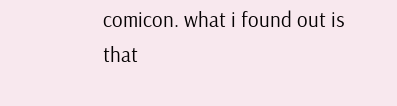comicon. what i found out is that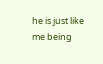he is just like me being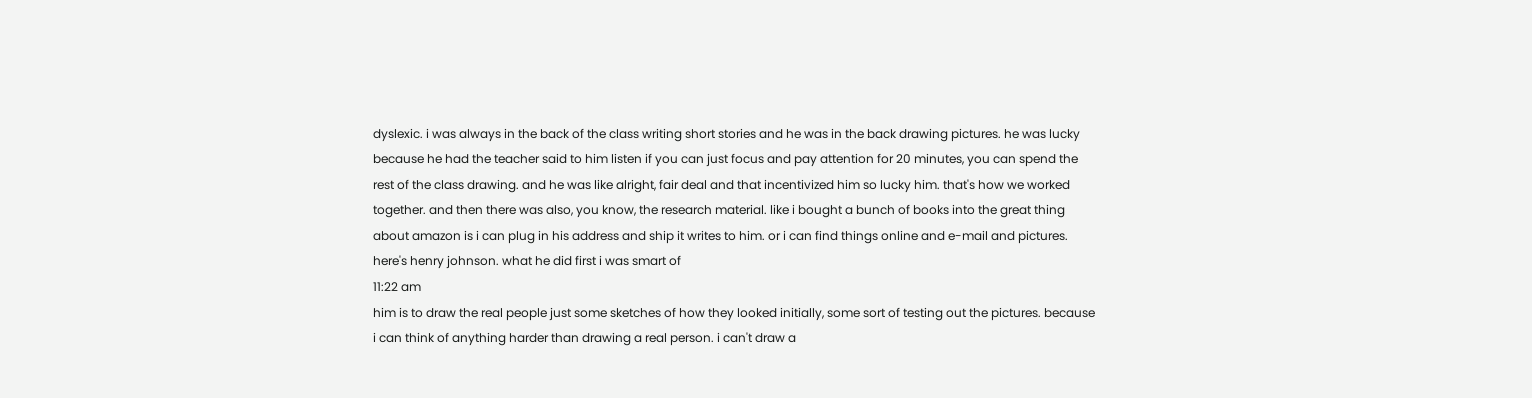dyslexic. i was always in the back of the class writing short stories and he was in the back drawing pictures. he was lucky because he had the teacher said to him listen if you can just focus and pay attention for 20 minutes, you can spend the rest of the class drawing. and he was like alright, fair deal and that incentivized him so lucky him. that's how we worked together. and then there was also, you know, the research material. like i bought a bunch of books into the great thing about amazon is i can plug in his address and ship it writes to him. or i can find things online and e-mail and pictures. here's henry johnson. what he did first i was smart of
11:22 am
him is to draw the real people just some sketches of how they looked initially, some sort of testing out the pictures. because i can think of anything harder than drawing a real person. i can't draw a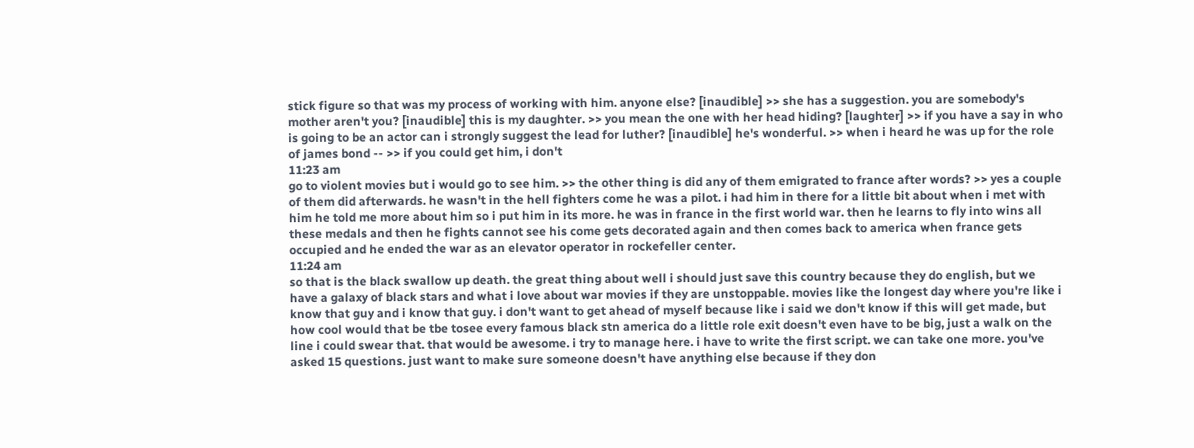stick figure so that was my process of working with him. anyone else? [inaudible] >> she has a suggestion. you are somebody's mother aren't you? [inaudible] this is my daughter. >> you mean the one with her head hiding? [laughter] >> if you have a say in who is going to be an actor can i strongly suggest the lead for luther? [inaudible] he's wonderful. >> when i heard he was up for the role of james bond -- >> if you could get him, i don't
11:23 am
go to violent movies but i would go to see him. >> the other thing is did any of them emigrated to france after words? >> yes a couple of them did afterwards. he wasn't in the hell fighters come he was a pilot. i had him in there for a little bit about when i met with him he told me more about him so i put him in its more. he was in france in the first world war. then he learns to fly into wins all these medals and then he fights cannot see his come gets decorated again and then comes back to america when france gets occupied and he ended the war as an elevator operator in rockefeller center.
11:24 am
so that is the black swallow up death. the great thing about well i should just save this country because they do english, but we have a galaxy of black stars and what i love about war movies if they are unstoppable. movies like the longest day where you're like i know that guy and i know that guy. i don't want to get ahead of myself because like i said we don't know if this will get made, but how cool would that be tbe tosee every famous black stn america do a little role exit doesn't even have to be big, just a walk on the line i could swear that. that would be awesome. i try to manage here. i have to write the first script. we can take one more. you've asked 15 questions. just want to make sure someone doesn't have anything else because if they don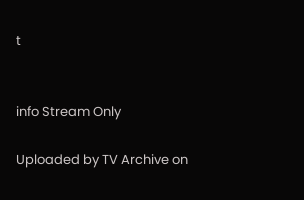t


info Stream Only

Uploaded by TV Archive on